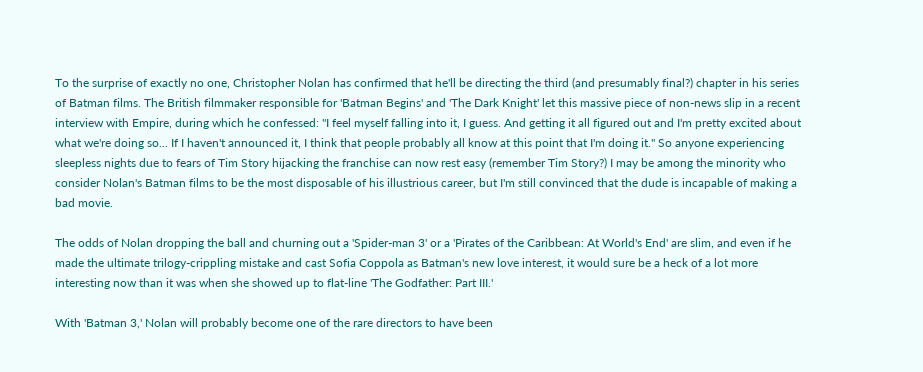To the surprise of exactly no one, Christopher Nolan has confirmed that he'll be directing the third (and presumably final?) chapter in his series of Batman films. The British filmmaker responsible for 'Batman Begins' and 'The Dark Knight' let this massive piece of non-news slip in a recent interview with Empire, during which he confessed: "I feel myself falling into it, I guess. And getting it all figured out and I'm pretty excited about what we're doing so... If I haven't announced it, I think that people probably all know at this point that I'm doing it." So anyone experiencing sleepless nights due to fears of Tim Story hijacking the franchise can now rest easy (remember Tim Story?) I may be among the minority who consider Nolan's Batman films to be the most disposable of his illustrious career, but I'm still convinced that the dude is incapable of making a bad movie.

The odds of Nolan dropping the ball and churning out a 'Spider-man 3' or a 'Pirates of the Caribbean: At World's End' are slim, and even if he made the ultimate trilogy-crippling mistake and cast Sofia Coppola as Batman's new love interest, it would sure be a heck of a lot more interesting now than it was when she showed up to flat-line 'The Godfather: Part III.'

With 'Batman 3,' Nolan will probably become one of the rare directors to have been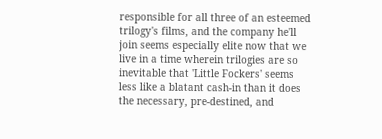responsible for all three of an esteemed trilogy's films, and the company he'll join seems especially elite now that we live in a time wherein trilogies are so inevitable that 'Little Fockers' seems less like a blatant cash-in than it does the necessary, pre-destined, and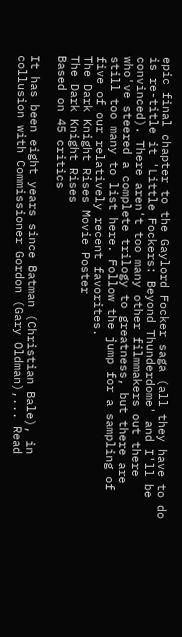epic final chapter to the Gaylord Focker saga (all they have to do is re-title it 'Little Fockers: Beyond Thunderdome' and I'll be convinced). There aren't too many other filmmakers out there who've steered a complete trilogy to greatness, but there are still too many to list here. Follow the jump for a sampling of five of our relatively recent favorites.
The Dark Knight Rises Movie Poster
The Dark Knight Rises
Based on 45 critics

It has been eight years since Batman (Christian Bale), in collusion with Commissioner Gordon (Gary Oldman),... Read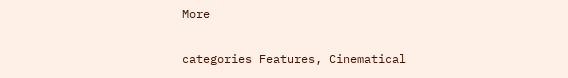More

categories Features, Cinematical